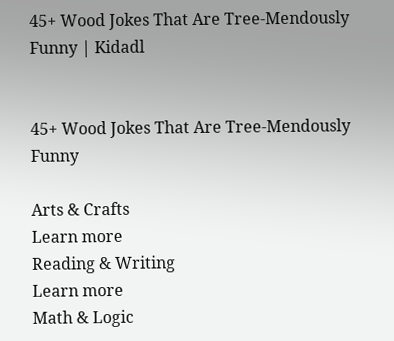45+ Wood Jokes That Are Tree-Mendously Funny | Kidadl


45+ Wood Jokes That Are Tree-Mendously Funny

Arts & Crafts
Learn more
Reading & Writing
Learn more
Math & Logic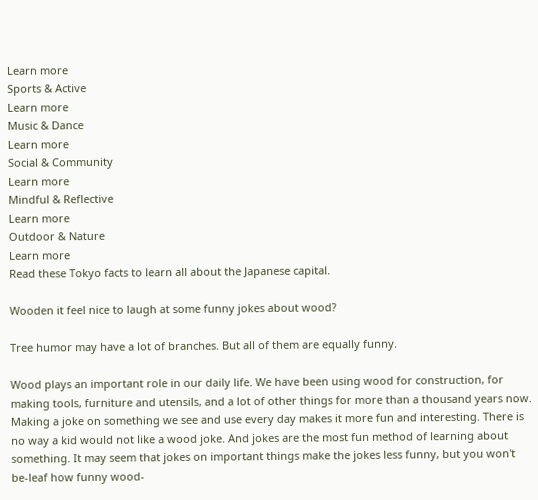Learn more
Sports & Active
Learn more
Music & Dance
Learn more
Social & Community
Learn more
Mindful & Reflective
Learn more
Outdoor & Nature
Learn more
Read these Tokyo facts to learn all about the Japanese capital.

Wooden it feel nice to laugh at some funny jokes about wood?

Tree humor may have a lot of branches. But all of them are equally funny.

Wood plays an important role in our daily life. We have been using wood for construction, for making tools, furniture and utensils, and a lot of other things for more than a thousand years now. Making a joke on something we see and use every day makes it more fun and interesting. There is no way a kid would not like a wood joke. And jokes are the most fun method of learning about something. It may seem that jokes on important things make the jokes less funny, but you won't be-leaf how funny wood-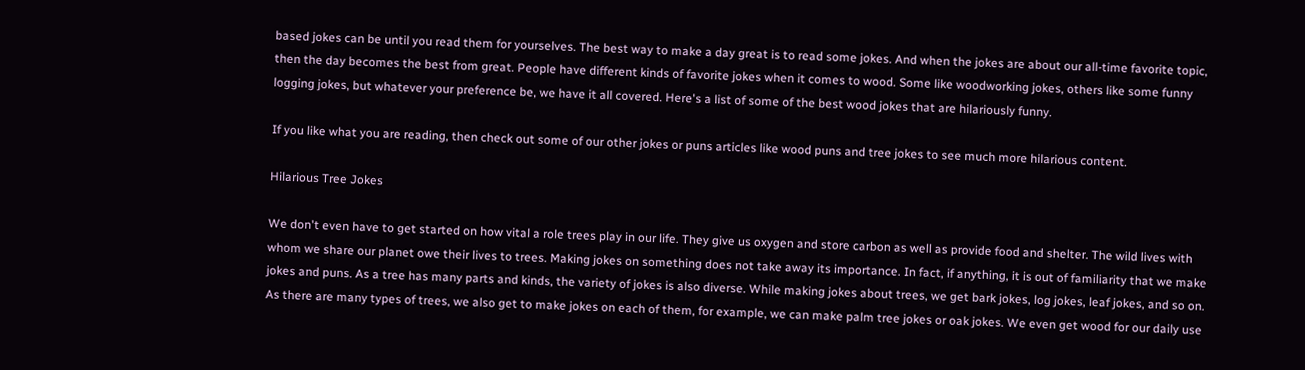based jokes can be until you read them for yourselves. The best way to make a day great is to read some jokes. And when the jokes are about our all-time favorite topic, then the day becomes the best from great. People have different kinds of favorite jokes when it comes to wood. Some like woodworking jokes, others like some funny logging jokes, but whatever your preference be, we have it all covered. Here's a list of some of the best wood jokes that are hilariously funny.

If you like what you are reading, then check out some of our other jokes or puns articles like wood puns and tree jokes to see much more hilarious content.

Hilarious Tree Jokes

We don't even have to get started on how vital a role trees play in our life. They give us oxygen and store carbon as well as provide food and shelter. The wild lives with whom we share our planet owe their lives to trees. Making jokes on something does not take away its importance. In fact, if anything, it is out of familiarity that we make jokes and puns. As a tree has many parts and kinds, the variety of jokes is also diverse. While making jokes about trees, we get bark jokes, log jokes, leaf jokes, and so on. As there are many types of trees, we also get to make jokes on each of them, for example, we can make palm tree jokes or oak jokes. We even get wood for our daily use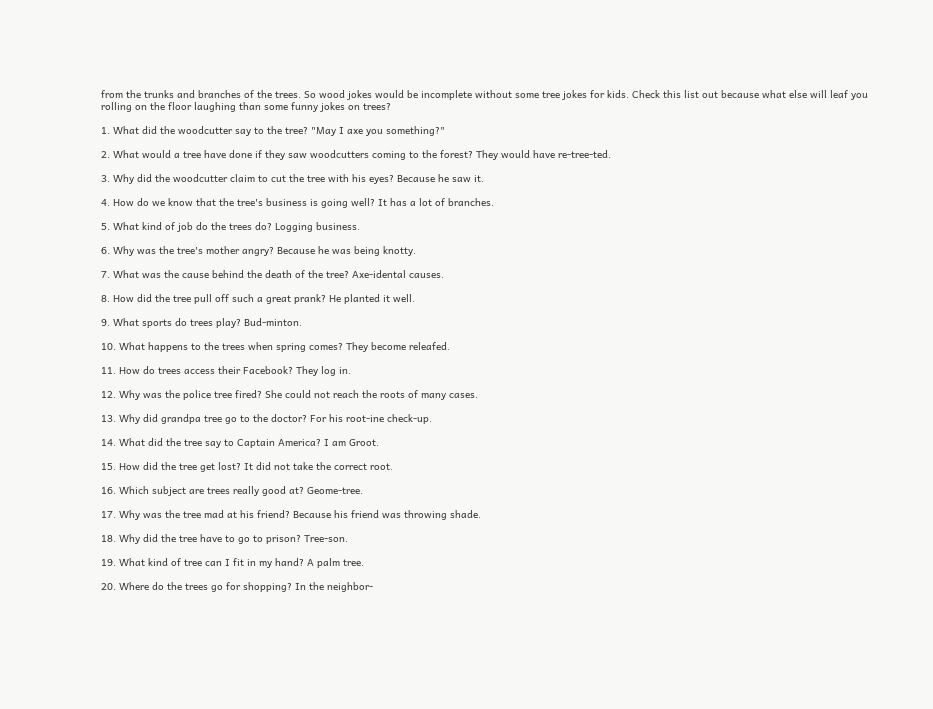from the trunks and branches of the trees. So wood jokes would be incomplete without some tree jokes for kids. Check this list out because what else will leaf you rolling on the floor laughing than some funny jokes on trees?

1. What did the woodcutter say to the tree? "May I axe you something?"

2. What would a tree have done if they saw woodcutters coming to the forest? They would have re-tree-ted.

3. Why did the woodcutter claim to cut the tree with his eyes? Because he saw it.

4. How do we know that the tree's business is going well? It has a lot of branches.

5. What kind of job do the trees do? Logging business.

6. Why was the tree's mother angry? Because he was being knotty.

7. What was the cause behind the death of the tree? Axe-idental causes.

8. How did the tree pull off such a great prank? He planted it well.

9. What sports do trees play? Bud-minton.

10. What happens to the trees when spring comes? They become releafed.

11. How do trees access their Facebook? They log in.

12. Why was the police tree fired? She could not reach the roots of many cases.

13. Why did grandpa tree go to the doctor? For his root-ine check-up.

14. What did the tree say to Captain America? I am Groot.

15. How did the tree get lost? It did not take the correct root.

16. Which subject are trees really good at? Geome-tree.

17. Why was the tree mad at his friend? Because his friend was throwing shade.

18. Why did the tree have to go to prison? Tree-son.

19. What kind of tree can I fit in my hand? A palm tree.

20. Where do the trees go for shopping? In the neighbor-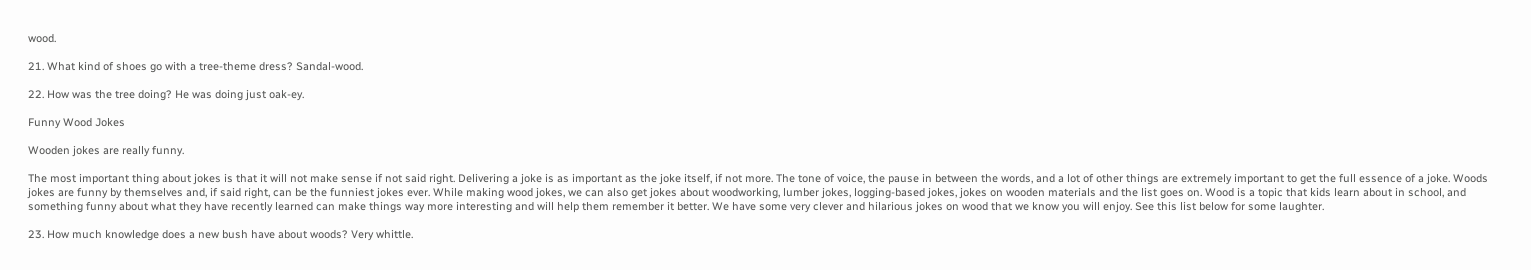wood.

21. What kind of shoes go with a tree-theme dress? Sandal-wood.

22. How was the tree doing? He was doing just oak-ey.

Funny Wood Jokes

Wooden jokes are really funny.

The most important thing about jokes is that it will not make sense if not said right. Delivering a joke is as important as the joke itself, if not more. The tone of voice, the pause in between the words, and a lot of other things are extremely important to get the full essence of a joke. Woods jokes are funny by themselves and, if said right, can be the funniest jokes ever. While making wood jokes, we can also get jokes about woodworking, lumber jokes, logging-based jokes, jokes on wooden materials and the list goes on. Wood is a topic that kids learn about in school, and something funny about what they have recently learned can make things way more interesting and will help them remember it better. We have some very clever and hilarious jokes on wood that we know you will enjoy. See this list below for some laughter.

23. How much knowledge does a new bush have about woods? Very whittle.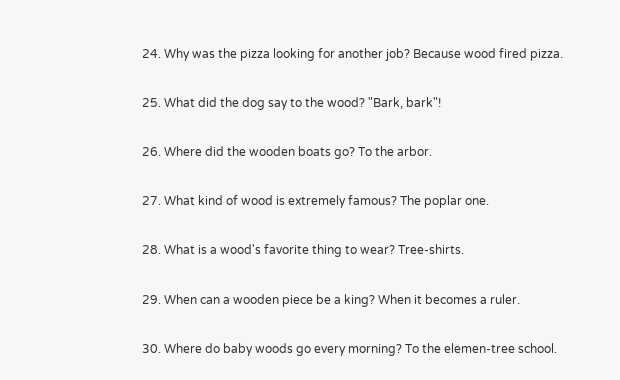24. Why was the pizza looking for another job? Because wood fired pizza.

25. What did the dog say to the wood? "Bark, bark"!

26. Where did the wooden boats go? To the arbor.

27. What kind of wood is extremely famous? The poplar one.

28. What is a wood's favorite thing to wear? Tree-shirts.

29. When can a wooden piece be a king? When it becomes a ruler.

30. Where do baby woods go every morning? To the elemen-tree school.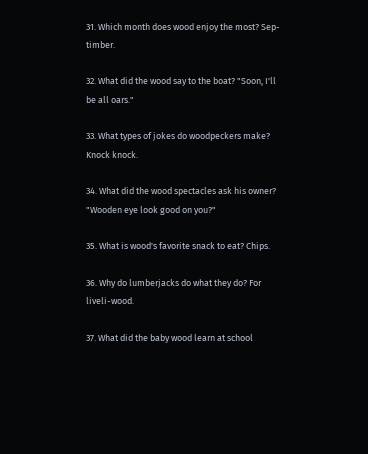31. Which month does wood enjoy the most? Sep-timber.

32. What did the wood say to the boat? "Soon, I'll be all oars."

33. What types of jokes do woodpeckers make? Knock knock.

34. What did the wood spectacles ask his owner? "Wooden eye look good on you?"

35. What is wood's favorite snack to eat? Chips.

36. Why do lumberjacks do what they do? For liveli-wood.

37. What did the baby wood learn at school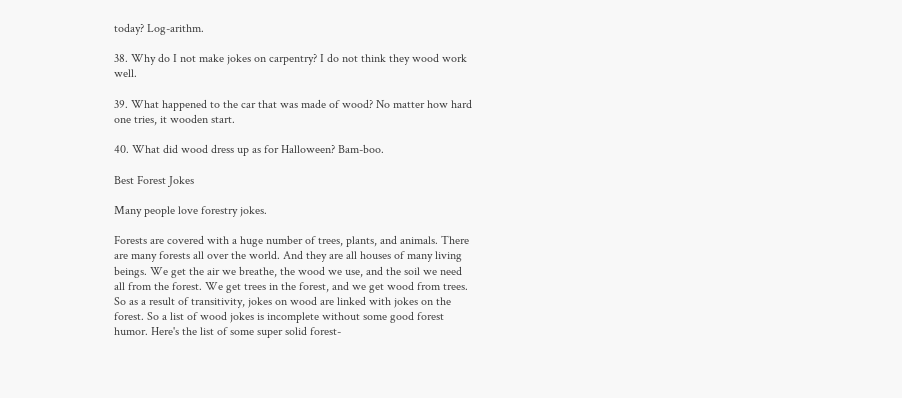today? Log-arithm.

38. Why do I not make jokes on carpentry? I do not think they wood work well.

39. What happened to the car that was made of wood? No matter how hard one tries, it wooden start.

40. What did wood dress up as for Halloween? Bam-boo.

Best Forest Jokes

Many people love forestry jokes.

Forests are covered with a huge number of trees, plants, and animals. There are many forests all over the world. And they are all houses of many living beings. We get the air we breathe, the wood we use, and the soil we need all from the forest. We get trees in the forest, and we get wood from trees. So as a result of transitivity, jokes on wood are linked with jokes on the forest. So a list of wood jokes is incomplete without some good forest humor. Here's the list of some super solid forest-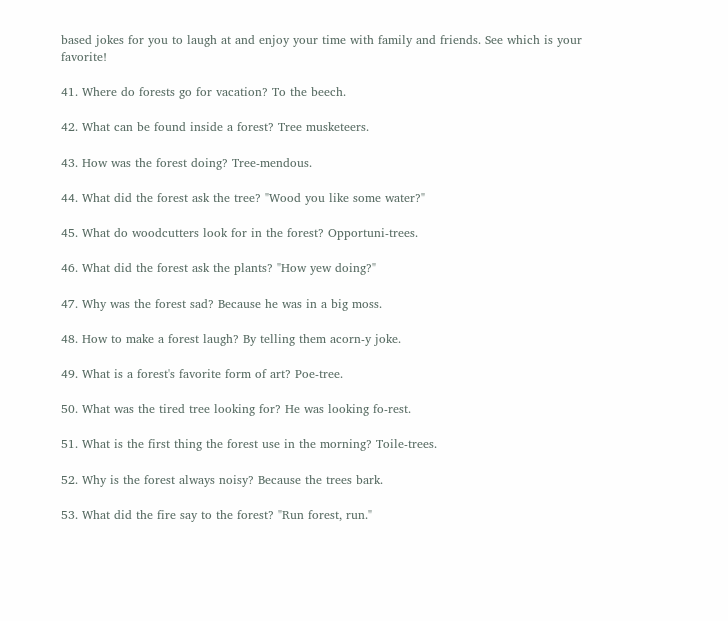based jokes for you to laugh at and enjoy your time with family and friends. See which is your favorite!

41. Where do forests go for vacation? To the beech.

42. What can be found inside a forest? Tree musketeers.

43. How was the forest doing? Tree-mendous.

44. What did the forest ask the tree? "Wood you like some water?"

45. What do woodcutters look for in the forest? Opportuni-trees.

46. What did the forest ask the plants? "How yew doing?"

47. Why was the forest sad? Because he was in a big moss.

48. How to make a forest laugh? By telling them acorn-y joke.

49. What is a forest's favorite form of art? Poe-tree.

50. What was the tired tree looking for? He was looking fo-rest.

51. What is the first thing the forest use in the morning? Toile-trees.

52. Why is the forest always noisy? Because the trees bark.

53. What did the fire say to the forest? "Run forest, run."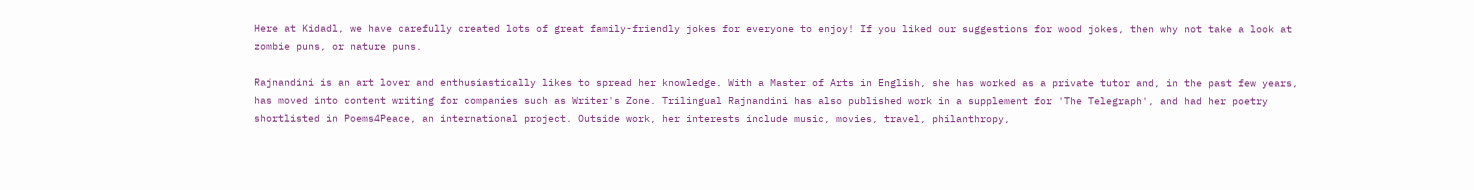Here at Kidadl, we have carefully created lots of great family-friendly jokes for everyone to enjoy! If you liked our suggestions for wood jokes, then why not take a look at zombie puns, or nature puns.

Rajnandini is an art lover and enthusiastically likes to spread her knowledge. With a Master of Arts in English, she has worked as a private tutor and, in the past few years, has moved into content writing for companies such as Writer's Zone. Trilingual Rajnandini has also published work in a supplement for 'The Telegraph', and had her poetry shortlisted in Poems4Peace, an international project. Outside work, her interests include music, movies, travel, philanthropy,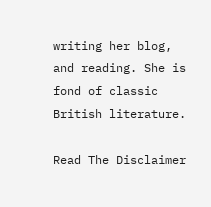writing her blog, and reading. She is fond of classic British literature.

Read The Disclaimer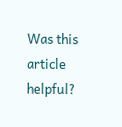Was this article helpful?